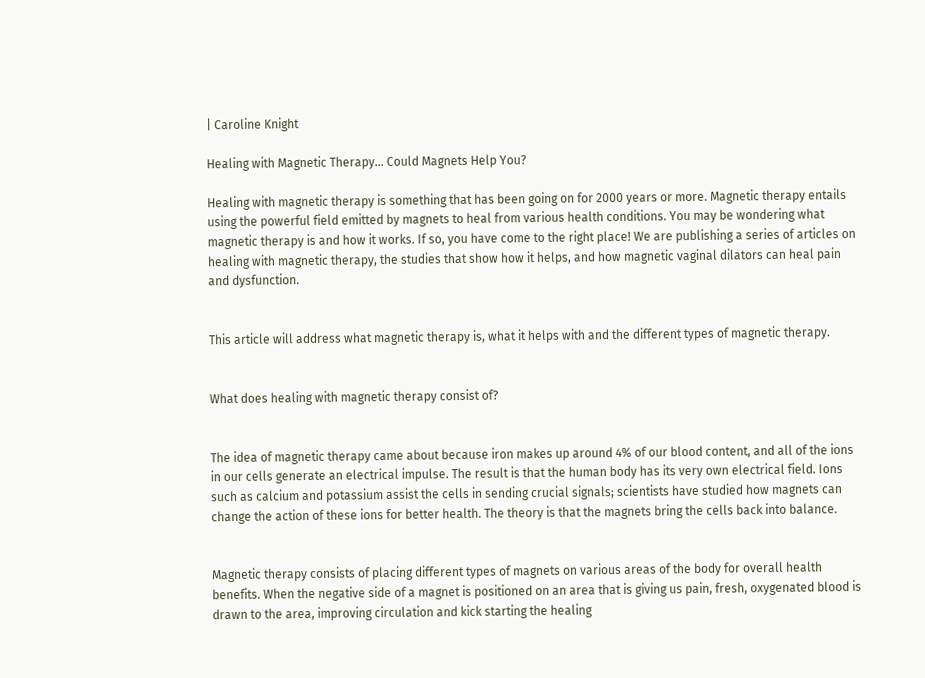| Caroline Knight

Healing with Magnetic Therapy… Could Magnets Help You?

Healing with magnetic therapy is something that has been going on for 2000 years or more. Magnetic therapy entails using the powerful field emitted by magnets to heal from various health conditions. You may be wondering what magnetic therapy is and how it works. If so, you have come to the right place! We are publishing a series of articles on healing with magnetic therapy, the studies that show how it helps, and how magnetic vaginal dilators can heal pain and dysfunction.


This article will address what magnetic therapy is, what it helps with and the different types of magnetic therapy.


What does healing with magnetic therapy consist of?


The idea of magnetic therapy came about because iron makes up around 4% of our blood content, and all of the ions in our cells generate an electrical impulse. The result is that the human body has its very own electrical field. Ions such as calcium and potassium assist the cells in sending crucial signals; scientists have studied how magnets can change the action of these ions for better health. The theory is that the magnets bring the cells back into balance.


Magnetic therapy consists of placing different types of magnets on various areas of the body for overall health benefits. When the negative side of a magnet is positioned on an area that is giving us pain, fresh, oxygenated blood is drawn to the area, improving circulation and kick starting the healing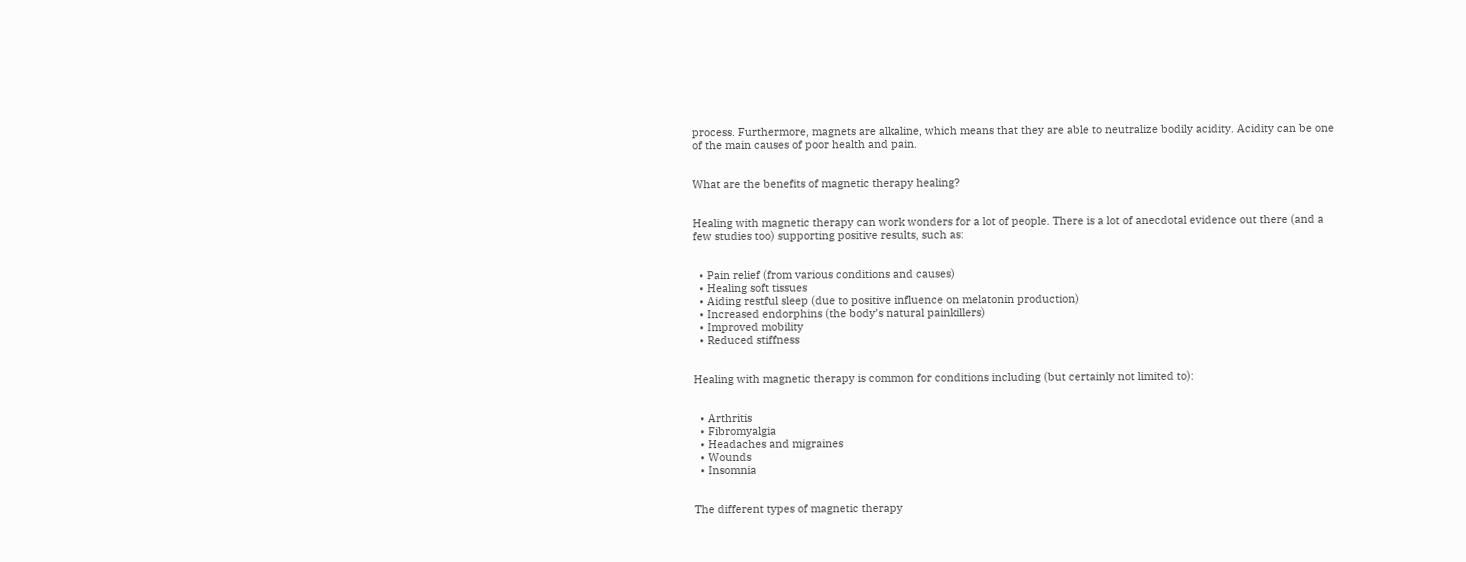process. Furthermore, magnets are alkaline, which means that they are able to neutralize bodily acidity. Acidity can be one of the main causes of poor health and pain.


What are the benefits of magnetic therapy healing?


Healing with magnetic therapy can work wonders for a lot of people. There is a lot of anecdotal evidence out there (and a few studies too) supporting positive results, such as:


  • Pain relief (from various conditions and causes)
  • Healing soft tissues
  • Aiding restful sleep (due to positive influence on melatonin production)
  • Increased endorphins (the body’s natural painkillers)
  • Improved mobility
  • Reduced stiffness


Healing with magnetic therapy is common for conditions including (but certainly not limited to):


  • Arthritis
  • Fibromyalgia
  • Headaches and migraines
  • Wounds
  • Insomnia


The different types of magnetic therapy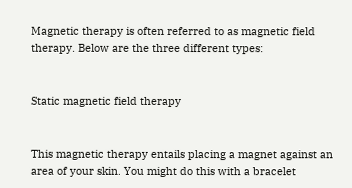Magnetic therapy is often referred to as magnetic field therapy. Below are the three different types:


Static magnetic field therapy


This magnetic therapy entails placing a magnet against an area of your skin. You might do this with a bracelet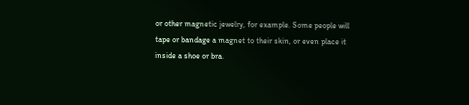or other magnetic jewelry, for example. Some people will tape or bandage a magnet to their skin, or even place it inside a shoe or bra.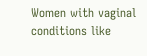Women with vaginal conditions like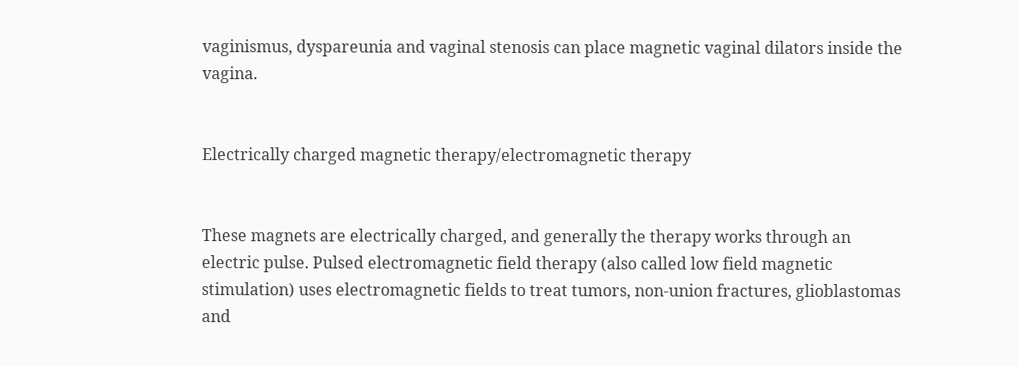vaginismus, dyspareunia and vaginal stenosis can place magnetic vaginal dilators inside the vagina.


Electrically charged magnetic therapy/electromagnetic therapy


These magnets are electrically charged, and generally the therapy works through an electric pulse. Pulsed electromagnetic field therapy (also called low field magnetic stimulation) uses electromagnetic fields to treat tumors, non-union fractures, glioblastomas and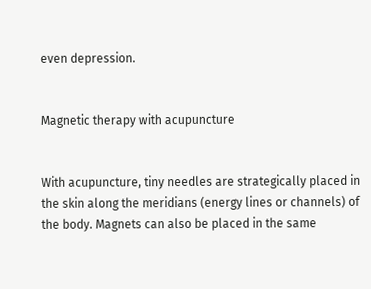even depression.


Magnetic therapy with acupuncture


With acupuncture, tiny needles are strategically placed in the skin along the meridians (energy lines or channels) of the body. Magnets can also be placed in the same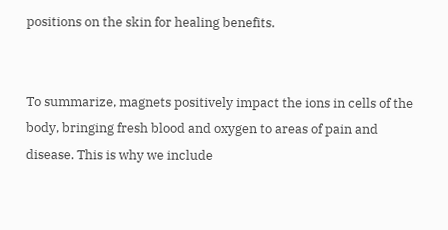positions on the skin for healing benefits.


To summarize, magnets positively impact the ions in cells of the body, bringing fresh blood and oxygen to areas of pain and disease. This is why we include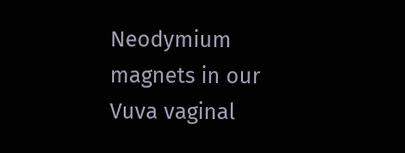Neodymium magnets in our Vuva vaginal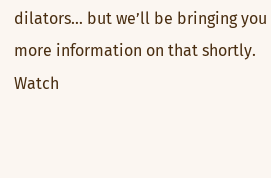dilators… but we’ll be bringing you more information on that shortly. Watch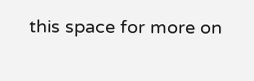this space for more on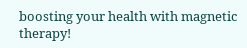boosting your health with magnetic therapy!